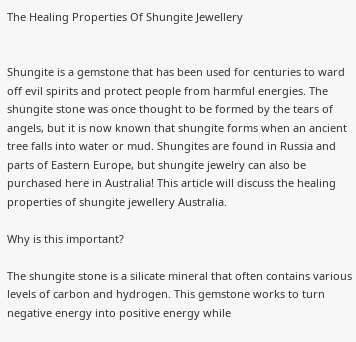The Healing Properties Of Shungite Jewellery


Shungite is a gemstone that has been used for centuries to ward off evil spirits and protect people from harmful energies. The shungite stone was once thought to be formed by the tears of angels, but it is now known that shungite forms when an ancient tree falls into water or mud. Shungites are found in Russia and parts of Eastern Europe, but shungite jewelry can also be purchased here in Australia! This article will discuss the healing properties of shungite jewellery Australia.

Why is this important?

The shungite stone is a silicate mineral that often contains various levels of carbon and hydrogen. This gemstone works to turn negative energy into positive energy while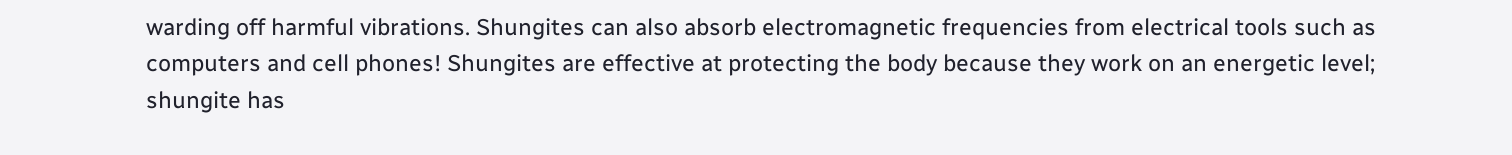warding off harmful vibrations. Shungites can also absorb electromagnetic frequencies from electrical tools such as computers and cell phones! Shungites are effective at protecting the body because they work on an energetic level; shungite has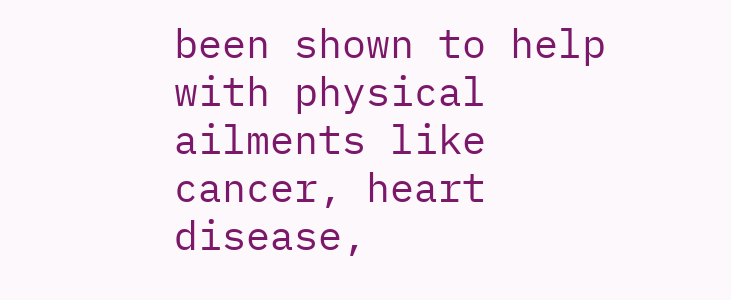been shown to help with physical ailments like cancer, heart disease,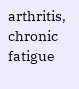arthritis, chronic fatigue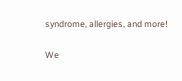syndrome, allergies, and more!

We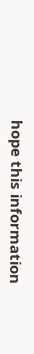hope this information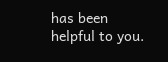has been helpful to you.